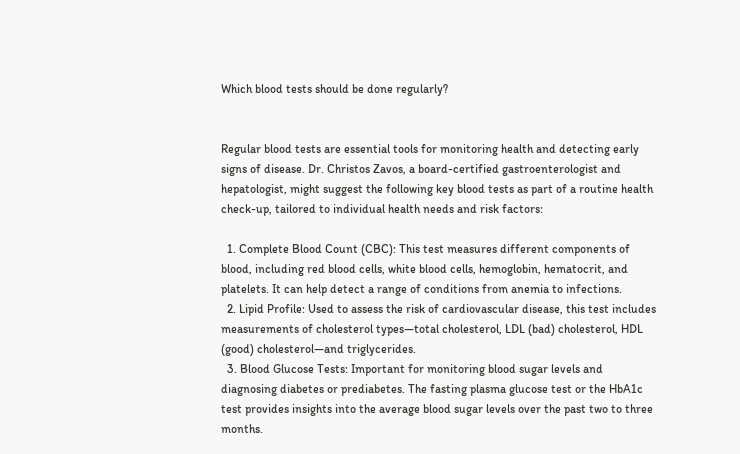Which blood tests should be done regularly?


Regular blood tests are essential tools for monitoring health and detecting early signs of disease. Dr. Christos Zavos, a board-certified gastroenterologist and hepatologist, might suggest the following key blood tests as part of a routine health check-up, tailored to individual health needs and risk factors:

  1. Complete Blood Count (CBC): This test measures different components of blood, including red blood cells, white blood cells, hemoglobin, hematocrit, and platelets. It can help detect a range of conditions from anemia to infections.
  2. Lipid Profile: Used to assess the risk of cardiovascular disease, this test includes measurements of cholesterol types—total cholesterol, LDL (bad) cholesterol, HDL (good) cholesterol—and triglycerides.
  3. Blood Glucose Tests: Important for monitoring blood sugar levels and diagnosing diabetes or prediabetes. The fasting plasma glucose test or the HbA1c test provides insights into the average blood sugar levels over the past two to three months.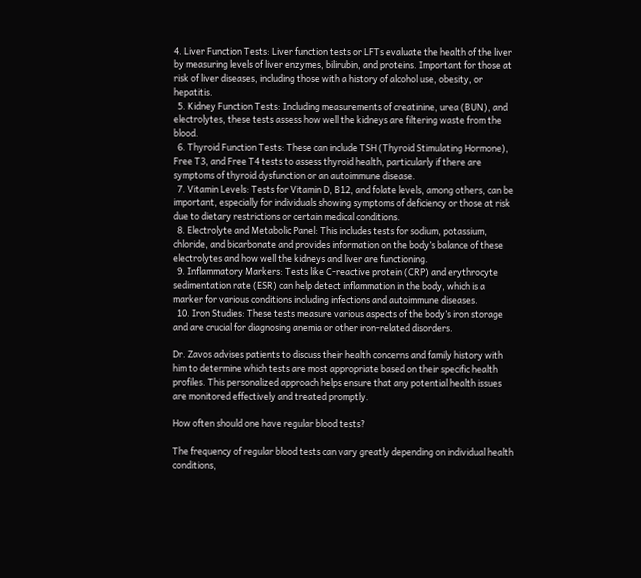4. Liver Function Tests: Liver function tests or LFTs evaluate the health of the liver by measuring levels of liver enzymes, bilirubin, and proteins. Important for those at risk of liver diseases, including those with a history of alcohol use, obesity, or hepatitis.
  5. Kidney Function Tests: Including measurements of creatinine, urea (BUN), and electrolytes, these tests assess how well the kidneys are filtering waste from the blood.
  6. Thyroid Function Tests: These can include TSH (Thyroid Stimulating Hormone), Free T3, and Free T4 tests to assess thyroid health, particularly if there are symptoms of thyroid dysfunction or an autoimmune disease.
  7. Vitamin Levels: Tests for Vitamin D, B12, and folate levels, among others, can be important, especially for individuals showing symptoms of deficiency or those at risk due to dietary restrictions or certain medical conditions.
  8. Electrolyte and Metabolic Panel: This includes tests for sodium, potassium, chloride, and bicarbonate and provides information on the body’s balance of these electrolytes and how well the kidneys and liver are functioning.
  9. Inflammatory Markers: Tests like C-reactive protein (CRP) and erythrocyte sedimentation rate (ESR) can help detect inflammation in the body, which is a marker for various conditions including infections and autoimmune diseases.
  10. Iron Studies: These tests measure various aspects of the body’s iron storage and are crucial for diagnosing anemia or other iron-related disorders.

Dr. Zavos advises patients to discuss their health concerns and family history with him to determine which tests are most appropriate based on their specific health profiles. This personalized approach helps ensure that any potential health issues are monitored effectively and treated promptly.

How often should one have regular blood tests?

The frequency of regular blood tests can vary greatly depending on individual health conditions,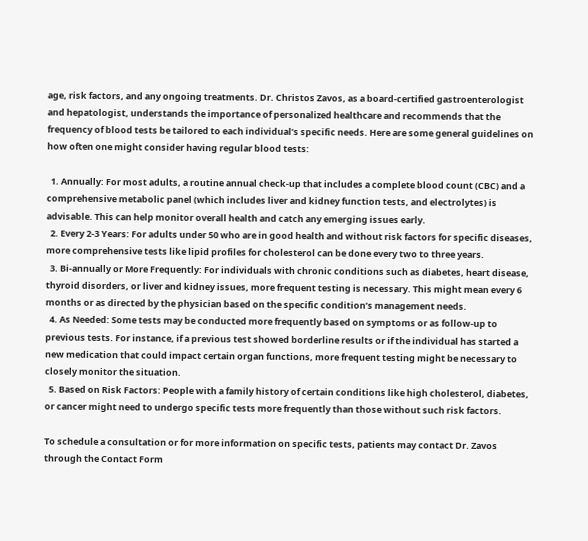age, risk factors, and any ongoing treatments. Dr. Christos Zavos, as a board-certified gastroenterologist and hepatologist, understands the importance of personalized healthcare and recommends that the frequency of blood tests be tailored to each individual’s specific needs. Here are some general guidelines on how often one might consider having regular blood tests:

  1. Annually: For most adults, a routine annual check-up that includes a complete blood count (CBC) and a comprehensive metabolic panel (which includes liver and kidney function tests, and electrolytes) is advisable. This can help monitor overall health and catch any emerging issues early.
  2. Every 2-3 Years: For adults under 50 who are in good health and without risk factors for specific diseases, more comprehensive tests like lipid profiles for cholesterol can be done every two to three years.
  3. Bi-annually or More Frequently: For individuals with chronic conditions such as diabetes, heart disease, thyroid disorders, or liver and kidney issues, more frequent testing is necessary. This might mean every 6 months or as directed by the physician based on the specific condition’s management needs.
  4. As Needed: Some tests may be conducted more frequently based on symptoms or as follow-up to previous tests. For instance, if a previous test showed borderline results or if the individual has started a new medication that could impact certain organ functions, more frequent testing might be necessary to closely monitor the situation.
  5. Based on Risk Factors: People with a family history of certain conditions like high cholesterol, diabetes, or cancer might need to undergo specific tests more frequently than those without such risk factors.

To schedule a consultation or for more information on specific tests, patients may contact Dr. Zavos through the Contact Form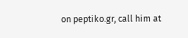on peptiko.gr, call him at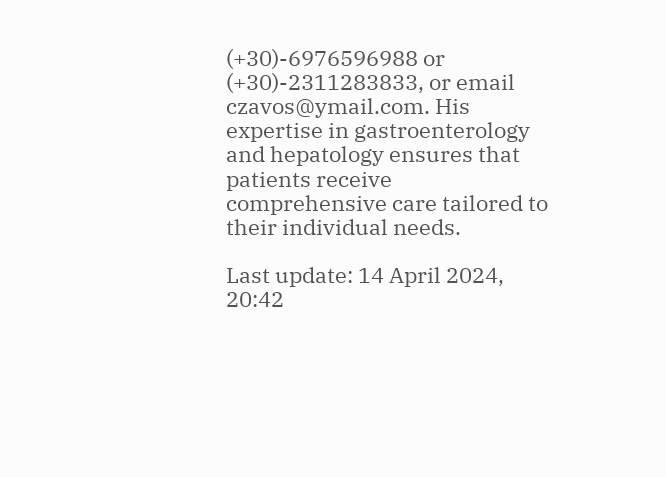(+30)-6976596988 or (+30)-2311283833, or email czavos@ymail.com. His expertise in gastroenterology and hepatology ensures that patients receive comprehensive care tailored to their individual needs.

Last update: 14 April 2024, 20:42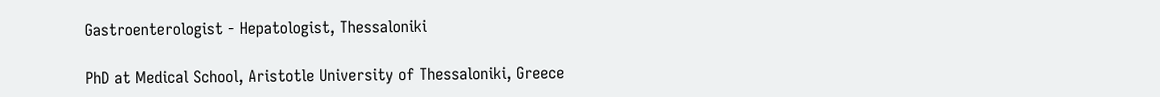Gastroenterologist - Hepatologist, Thessaloniki

PhD at Medical School, Aristotle University of Thessaloniki, Greece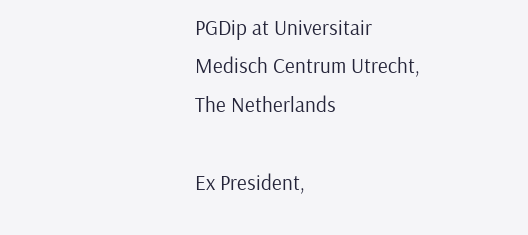PGDip at Universitair Medisch Centrum Utrecht, The Netherlands

Ex President,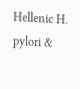Hellenic H. pylori &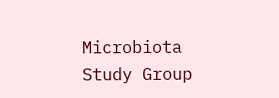Microbiota Study Group